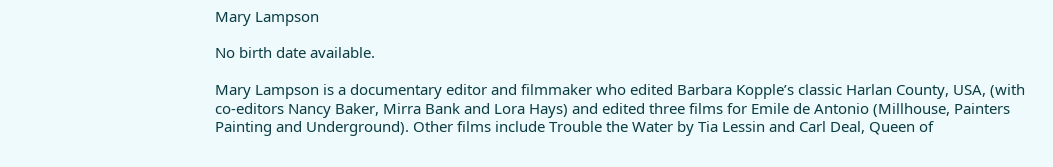Mary Lampson

No birth date available.

Mary Lampson is a documentary editor and filmmaker who edited Barbara Kopple’s classic Harlan County, USA, (with co-editors Nancy Baker, Mirra Bank and Lora Hays) and edited three films for Emile de Antonio (Millhouse, Painters Painting and Underground). Other films include Trouble the Water by Tia Lessin and Carl Deal, Queen of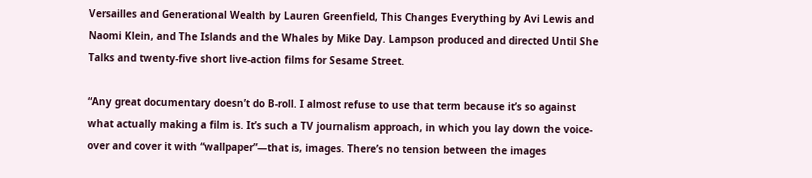Versailles and Generational Wealth by Lauren Greenfield, This Changes Everything by Avi Lewis and Naomi Klein, and The Islands and the Whales by Mike Day. Lampson produced and directed Until She Talks and twenty-five short live-action films for Sesame Street.

“Any great documentary doesn’t do B-roll. I almost refuse to use that term because it’s so against what actually making a film is. It’s such a TV journalism approach, in which you lay down the voice-over and cover it with “wallpaper”—that is, images. There’s no tension between the images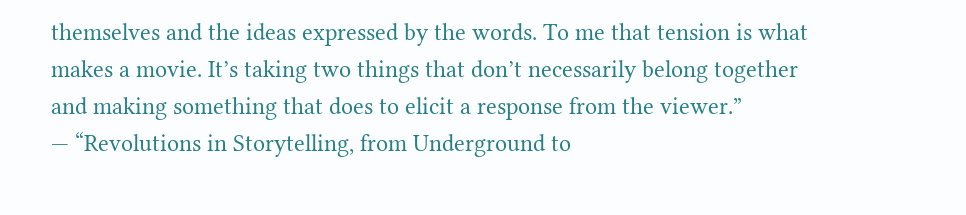themselves and the ideas expressed by the words. To me that tension is what makes a movie. It’s taking two things that don’t necessarily belong together and making something that does to elicit a response from the viewer.”
— “Revolutions in Storytelling, from Underground to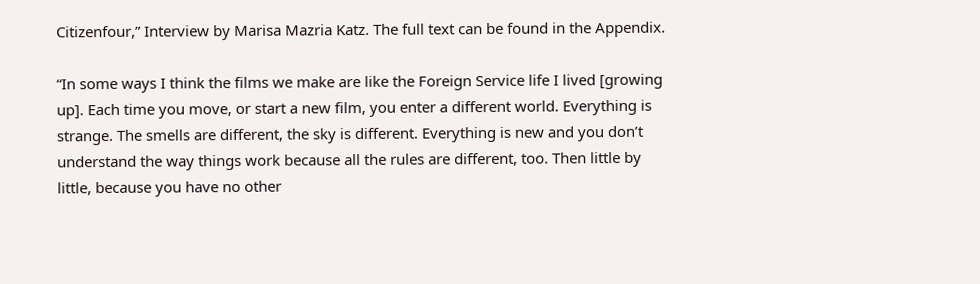Citizenfour,” Interview by Marisa Mazria Katz. The full text can be found in the Appendix.

“In some ways I think the films we make are like the Foreign Service life I lived [growing up]. Each time you move, or start a new film, you enter a different world. Everything is strange. The smells are different, the sky is different. Everything is new and you don’t understand the way things work because all the rules are different, too. Then little by little, because you have no other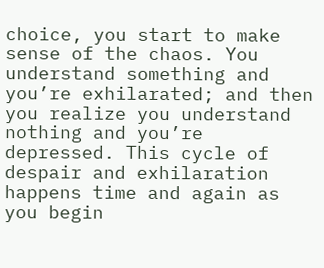choice, you start to make sense of the chaos. You understand something and you’re exhilarated; and then you realize you understand nothing and you’re depressed. This cycle of despair and exhilaration happens time and again as you begin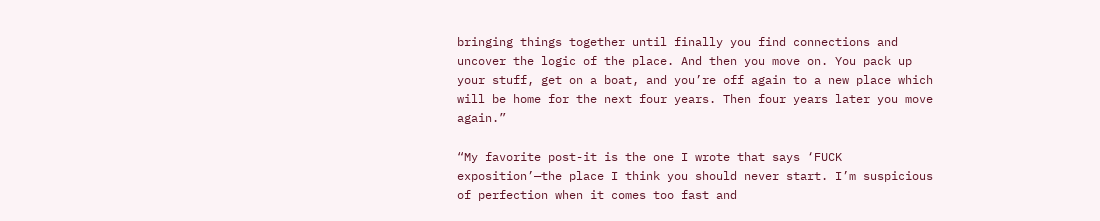bringing things together until finally you find connections and uncover the logic of the place. And then you move on. You pack up your stuff, get on a boat, and you’re off again to a new place which will be home for the next four years. Then four years later you move again.”

“My favorite post-it is the one I wrote that says ‘FUCK exposition’—the place I think you should never start. I’m suspicious of perfection when it comes too fast and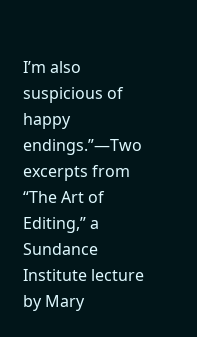I’m also suspicious of happy endings.”—Two excerpts from “The Art of Editing,” a Sundance Institute lecture by Mary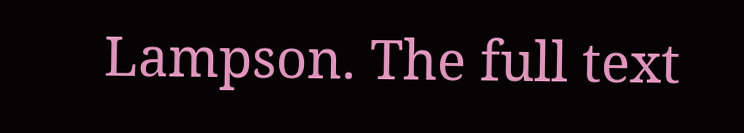Lampson. The full text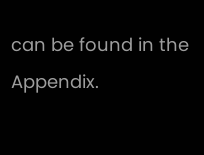can be found in the Appendix.